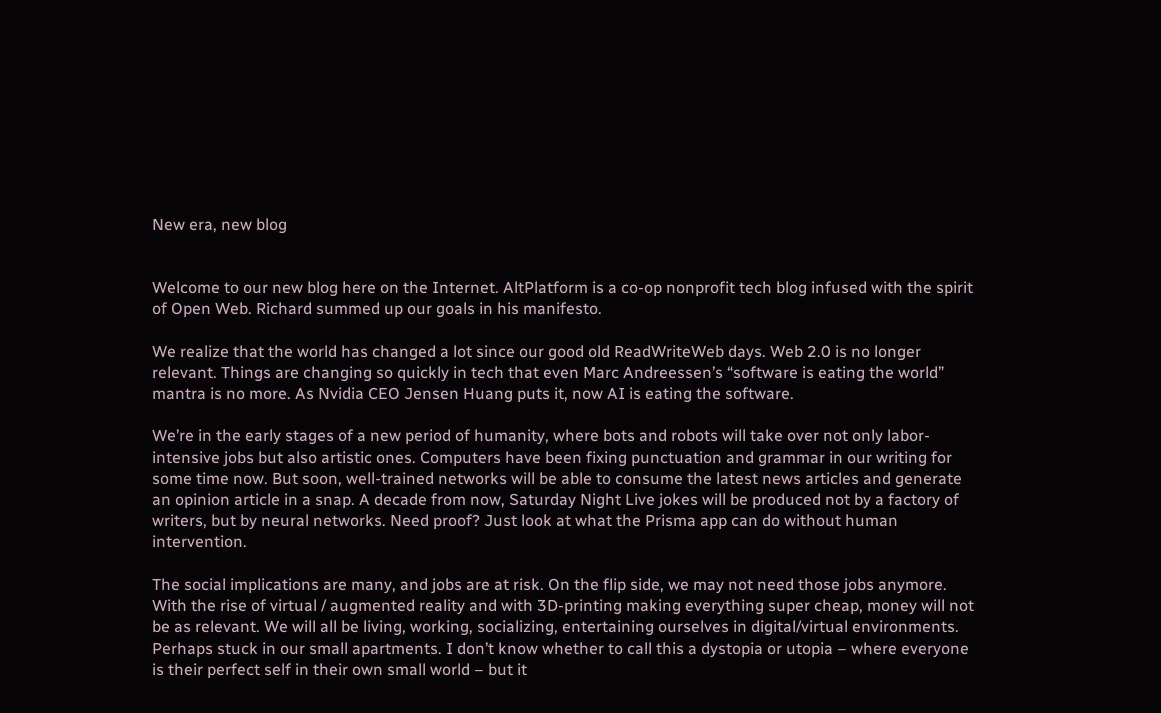New era, new blog


Welcome to our new blog here on the Internet. AltPlatform is a co-op nonprofit tech blog infused with the spirit of Open Web. Richard summed up our goals in his manifesto.

We realize that the world has changed a lot since our good old ReadWriteWeb days. Web 2.0 is no longer relevant. Things are changing so quickly in tech that even Marc Andreessen’s “software is eating the world” mantra is no more. As Nvidia CEO Jensen Huang puts it, now AI is eating the software.

We’re in the early stages of a new period of humanity, where bots and robots will take over not only labor-intensive jobs but also artistic ones. Computers have been fixing punctuation and grammar in our writing for some time now. But soon, well-trained networks will be able to consume the latest news articles and generate an opinion article in a snap. A decade from now, Saturday Night Live jokes will be produced not by a factory of writers, but by neural networks. Need proof? Just look at what the Prisma app can do without human intervention.

The social implications are many, and jobs are at risk. On the flip side, we may not need those jobs anymore. With the rise of virtual / augmented reality and with 3D-printing making everything super cheap, money will not be as relevant. We will all be living, working, socializing, entertaining ourselves in digital/virtual environments. Perhaps stuck in our small apartments. I don’t know whether to call this a dystopia or utopia – where everyone is their perfect self in their own small world – but it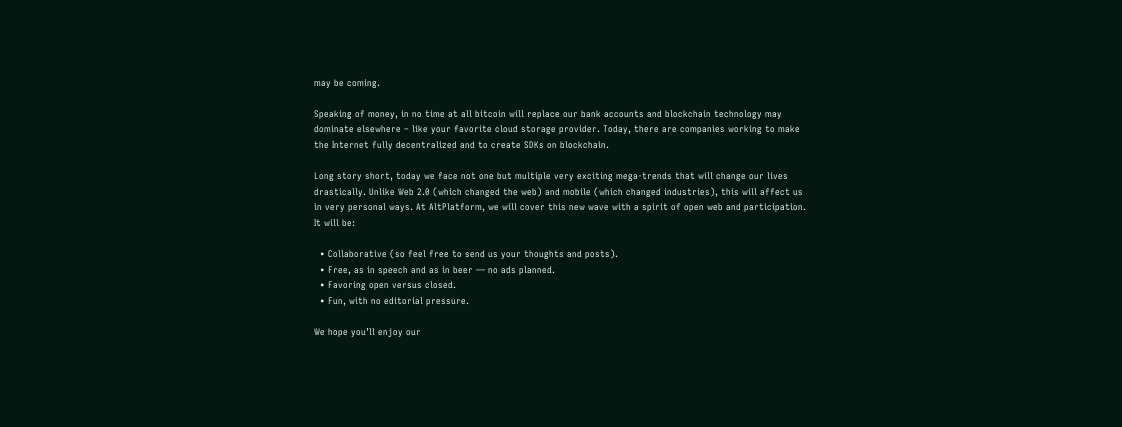may be coming.

Speaking of money, in no time at all bitcoin will replace our bank accounts and blockchain technology may dominate elsewhere – like your favorite cloud storage provider. Today, there are companies working to make the Internet fully decentralized and to create SDKs on blockchain.

Long story short, today we face not one but multiple very exciting mega-trends that will change our lives drastically. Unlike Web 2.0 (which changed the web) and mobile (which changed industries), this will affect us in very personal ways. At AltPlatform, we will cover this new wave with a spirit of open web and participation. It will be:

  • Collaborative (so feel free to send us your thoughts and posts).
  • Free, as in speech and as in beer — no ads planned.
  • Favoring open versus closed.
  • Fun, with no editorial pressure.

We hope you’ll enjoy our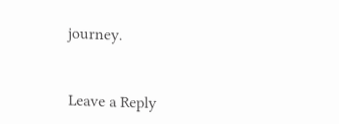journey.


Leave a Reply